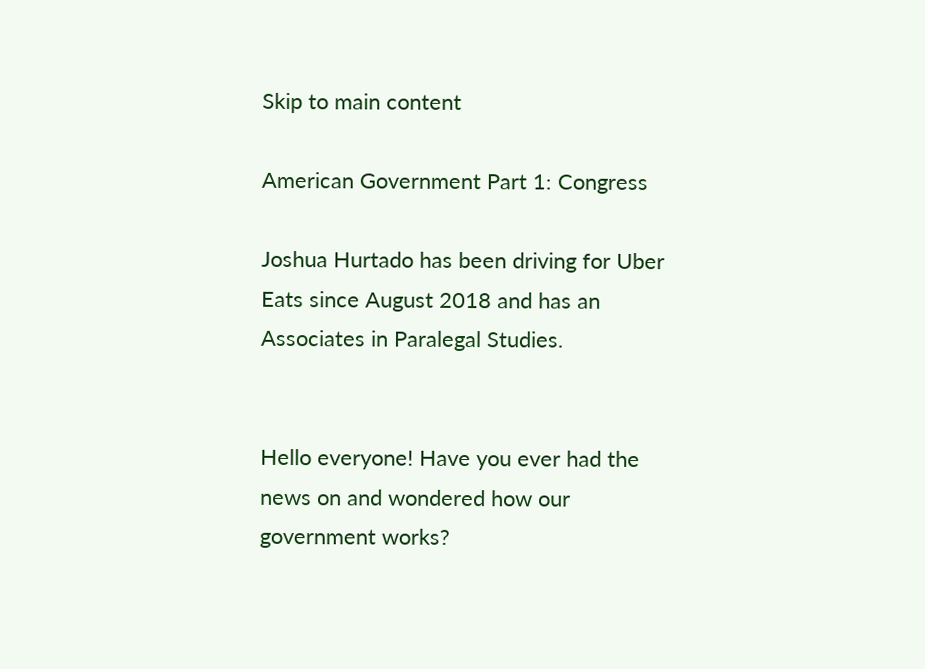Skip to main content

American Government Part 1: Congress

Joshua Hurtado has been driving for Uber Eats since August 2018 and has an Associates in Paralegal Studies.


Hello everyone! Have you ever had the news on and wondered how our government works?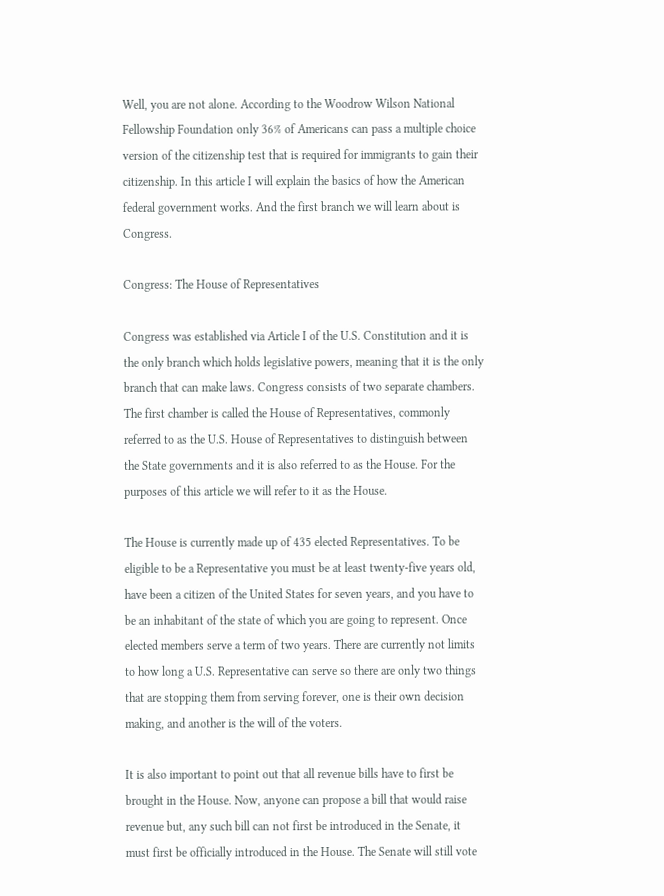Well, you are not alone. According to the Woodrow Wilson National Fellowship Foundation only 36% of Americans can pass a multiple choice version of the citizenship test that is required for immigrants to gain their citizenship. In this article I will explain the basics of how the American federal government works. And the first branch we will learn about is Congress.

Congress: The House of Representatives

Congress was established via Article I of the U.S. Constitution and it is the only branch which holds legislative powers, meaning that it is the only branch that can make laws. Congress consists of two separate chambers. The first chamber is called the House of Representatives, commonly referred to as the U.S. House of Representatives to distinguish between the State governments and it is also referred to as the House. For the purposes of this article we will refer to it as the House.

The House is currently made up of 435 elected Representatives. To be eligible to be a Representative you must be at least twenty-five years old, have been a citizen of the United States for seven years, and you have to be an inhabitant of the state of which you are going to represent. Once elected members serve a term of two years. There are currently not limits to how long a U.S. Representative can serve so there are only two things that are stopping them from serving forever, one is their own decision making, and another is the will of the voters.

It is also important to point out that all revenue bills have to first be brought in the House. Now, anyone can propose a bill that would raise revenue but, any such bill can not first be introduced in the Senate, it must first be officially introduced in the House. The Senate will still vote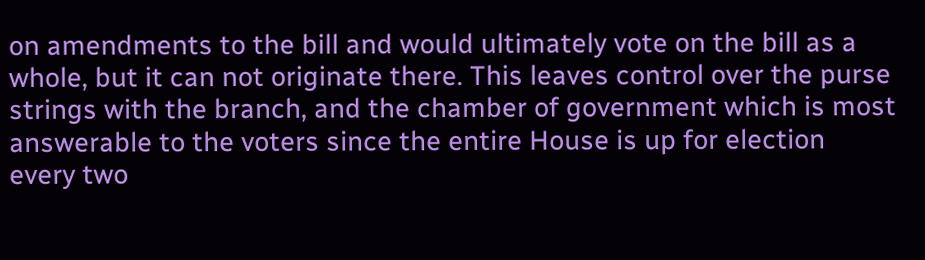on amendments to the bill and would ultimately vote on the bill as a whole, but it can not originate there. This leaves control over the purse strings with the branch, and the chamber of government which is most answerable to the voters since the entire House is up for election every two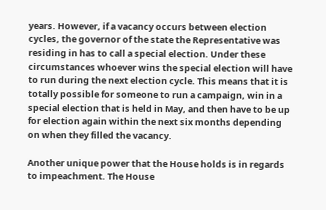years. However, if a vacancy occurs between election cycles, the governor of the state the Representative was residing in has to call a special election. Under these circumstances whoever wins the special election will have to run during the next election cycle. This means that it is totally possible for someone to run a campaign, win in a special election that is held in May, and then have to be up for election again within the next six months depending on when they filled the vacancy.

Another unique power that the House holds is in regards to impeachment. The House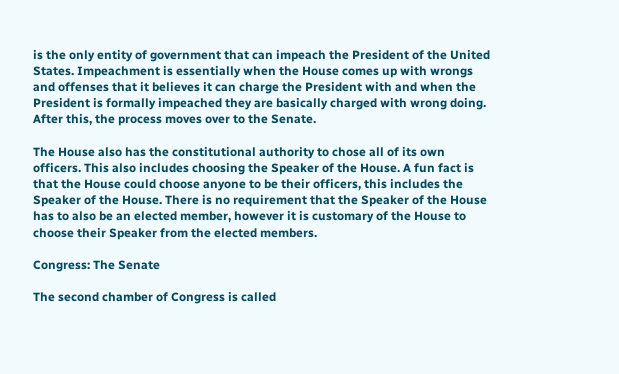is the only entity of government that can impeach the President of the United States. Impeachment is essentially when the House comes up with wrongs and offenses that it believes it can charge the President with and when the President is formally impeached they are basically charged with wrong doing. After this, the process moves over to the Senate.

The House also has the constitutional authority to chose all of its own officers. This also includes choosing the Speaker of the House. A fun fact is that the House could choose anyone to be their officers, this includes the Speaker of the House. There is no requirement that the Speaker of the House has to also be an elected member, however it is customary of the House to choose their Speaker from the elected members.

Congress: The Senate

The second chamber of Congress is called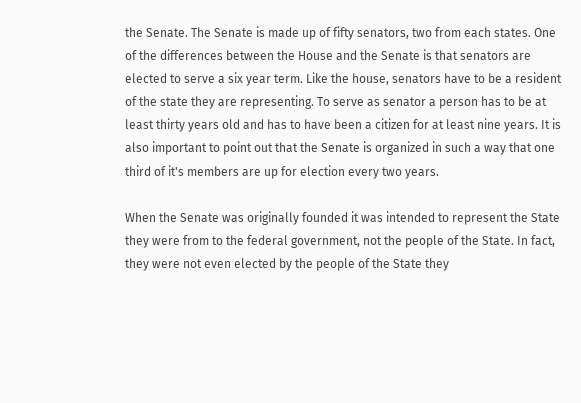the Senate. The Senate is made up of fifty senators, two from each states. One of the differences between the House and the Senate is that senators are elected to serve a six year term. Like the house, senators have to be a resident of the state they are representing. To serve as senator a person has to be at least thirty years old and has to have been a citizen for at least nine years. It is also important to point out that the Senate is organized in such a way that one third of it's members are up for election every two years.

When the Senate was originally founded it was intended to represent the State they were from to the federal government, not the people of the State. In fact, they were not even elected by the people of the State they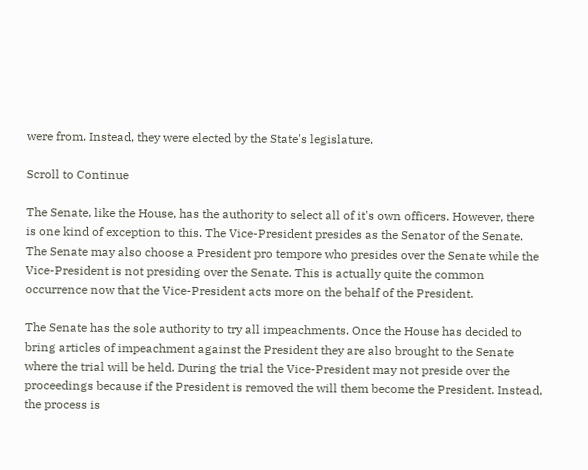were from. Instead, they were elected by the State's legislature.

Scroll to Continue

The Senate, like the House, has the authority to select all of it's own officers. However, there is one kind of exception to this. The Vice-President presides as the Senator of the Senate. The Senate may also choose a President pro tempore who presides over the Senate while the Vice-President is not presiding over the Senate. This is actually quite the common occurrence now that the Vice-President acts more on the behalf of the President.

The Senate has the sole authority to try all impeachments. Once the House has decided to bring articles of impeachment against the President they are also brought to the Senate where the trial will be held. During the trial the Vice-President may not preside over the proceedings because if the President is removed the will them become the President. Instead, the process is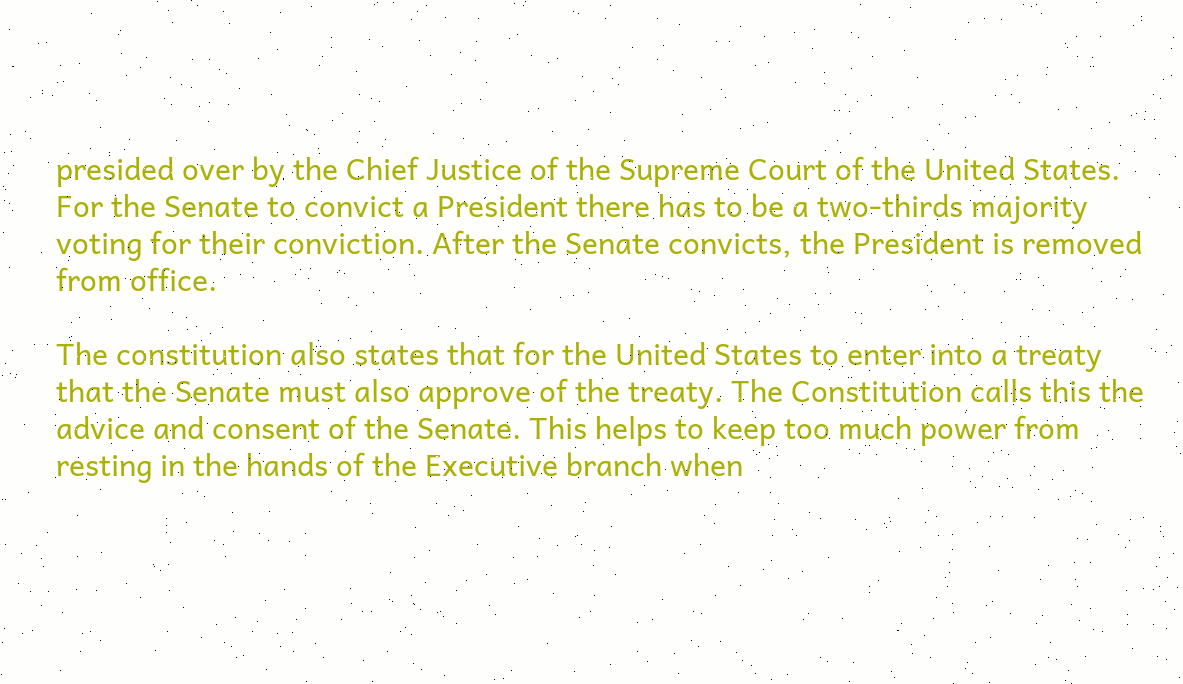presided over by the Chief Justice of the Supreme Court of the United States. For the Senate to convict a President there has to be a two-thirds majority voting for their conviction. After the Senate convicts, the President is removed from office.

The constitution also states that for the United States to enter into a treaty that the Senate must also approve of the treaty. The Constitution calls this the advice and consent of the Senate. This helps to keep too much power from resting in the hands of the Executive branch when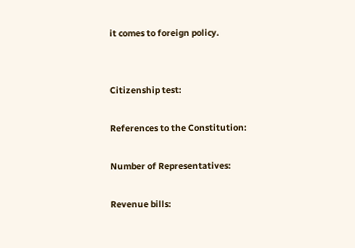it comes to foreign policy.


Citizenship test:

References to the Constitution:

Number of Representatives:

Revenue bills: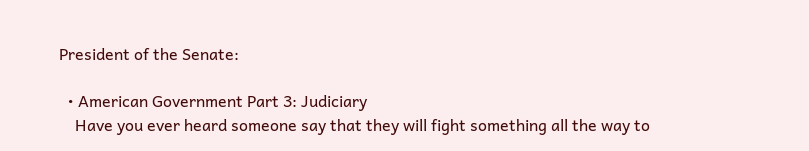President of the Senate:

  • American Government Part 3: Judiciary
    Have you ever heard someone say that they will fight something all the way to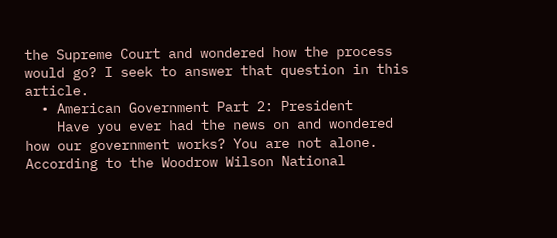the Supreme Court and wondered how the process would go? I seek to answer that question in this article.
  • American Government Part 2: President
    Have you ever had the news on and wondered how our government works? You are not alone. According to the Woodrow Wilson National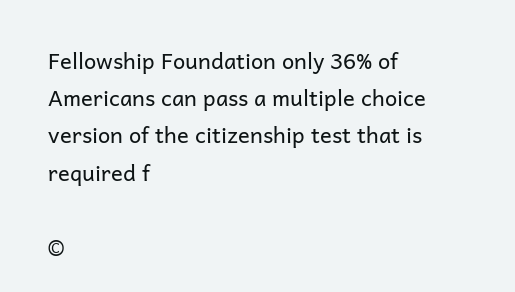Fellowship Foundation only 36% of Americans can pass a multiple choice version of the citizenship test that is required f

©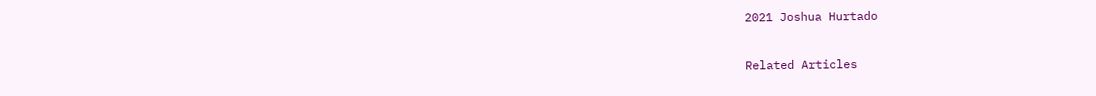2021 Joshua Hurtado

Related Articles